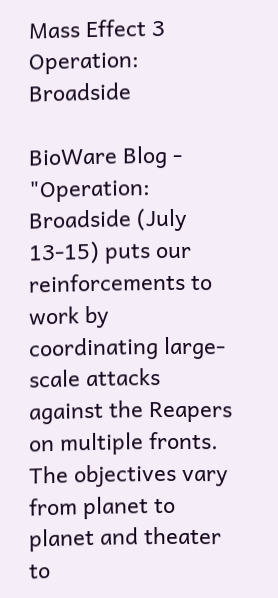Mass Effect 3 Operation: Broadside

BioWare Blog - "Operation: Broadside (July 13-15) puts our reinforcements to work by coordinating large-scale attacks against the Reapers on multiple fronts. The objectives vary from planet to planet and theater to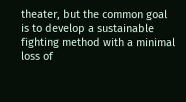theater, but the common goal is to develop a sustainable fighting method with a minimal loss of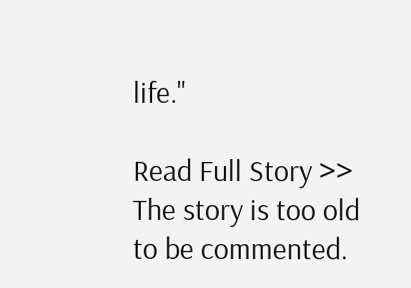life."

Read Full Story >>
The story is too old to be commented.